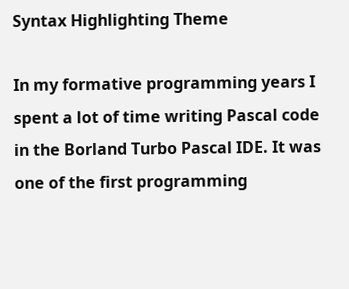Syntax Highlighting Theme

In my formative programming years I spent a lot of time writing Pascal code in the Borland Turbo Pascal IDE. It was one of the first programming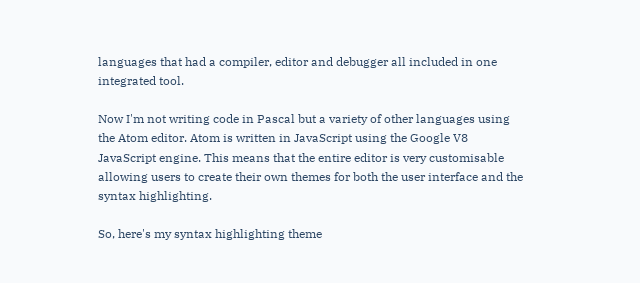languages that had a compiler, editor and debugger all included in one integrated tool.

Now I'm not writing code in Pascal but a variety of other languages using the Atom editor. Atom is written in JavaScript using the Google V8 JavaScript engine. This means that the entire editor is very customisable allowing users to create their own themes for both the user interface and the syntax highlighting.

So, here's my syntax highlighting theme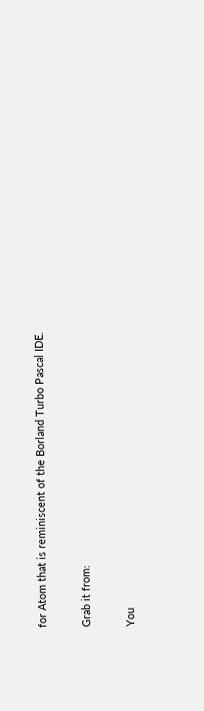for Atom that is reminiscent of the Borland Turbo Pascal IDE.

Grab it from:

You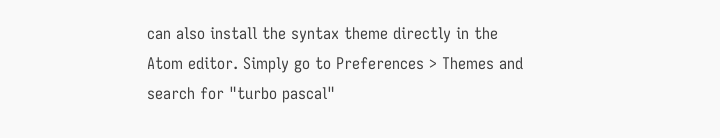can also install the syntax theme directly in the Atom editor. Simply go to Preferences > Themes and search for "turbo pascal"